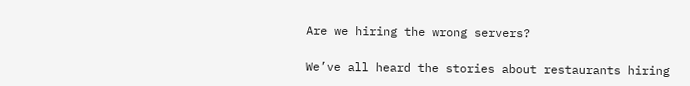Are we hiring the wrong servers?

We’ve all heard the stories about restaurants hiring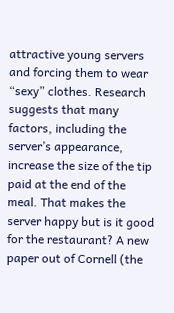attractive young servers and forcing them to wear “sexy” clothes. Research suggests that many factors, including the server’s appearance, increase the size of the tip paid at the end of the meal. That makes the server happy but is it good for the restaurant? A new paper out of Cornell (the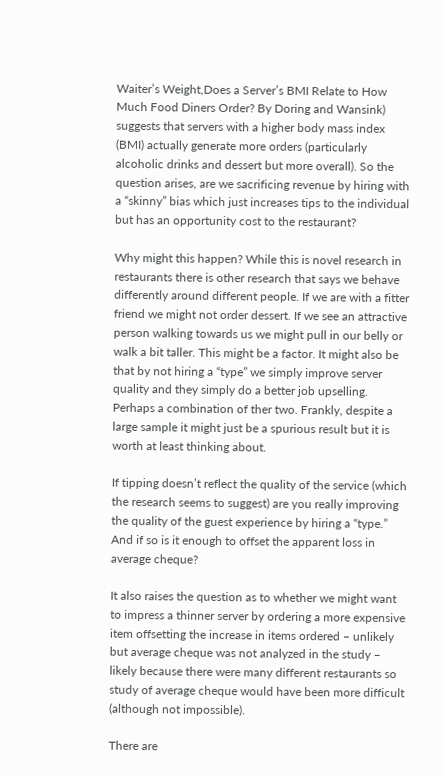Waiter’s Weight,Does a Server’s BMI Relate to How Much Food Diners Order? By Doring and Wansink) suggests that servers with a higher body mass index (BMI) actually generate more orders (particularly alcoholic drinks and dessert but more overall). So the question arises, are we sacrificing revenue by hiring with a “skinny” bias which just increases tips to the individual but has an opportunity cost to the restaurant?

Why might this happen? While this is novel research in restaurants there is other research that says we behave differently around different people. If we are with a fitter friend we might not order dessert. If we see an attractive person walking towards us we might pull in our belly or walk a bit taller. This might be a factor. It might also be that by not hiring a “type” we simply improve server quality and they simply do a better job upselling. Perhaps a combination of ther two. Frankly, despite a large sample it might just be a spurious result but it is worth at least thinking about.

If tipping doesn’t reflect the quality of the service (which the research seems to suggest) are you really improving the quality of the guest experience by hiring a “type.” And if so is it enough to offset the apparent loss in average cheque?

It also raises the question as to whether we might want to impress a thinner server by ordering a more expensive item offsetting the increase in items ordered – unlikely but average cheque was not analyzed in the study – likely because there were many different restaurants so study of average cheque would have been more difficult (although not impossible).

There are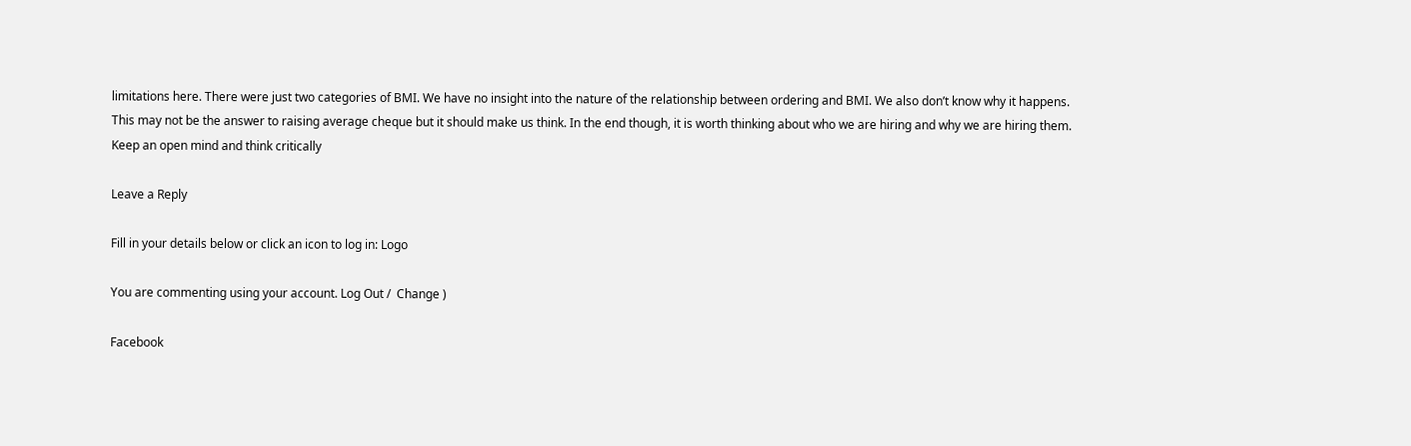limitations here. There were just two categories of BMI. We have no insight into the nature of the relationship between ordering and BMI. We also don’t know why it happens. This may not be the answer to raising average cheque but it should make us think. In the end though, it is worth thinking about who we are hiring and why we are hiring them. Keep an open mind and think critically

Leave a Reply

Fill in your details below or click an icon to log in: Logo

You are commenting using your account. Log Out /  Change )

Facebook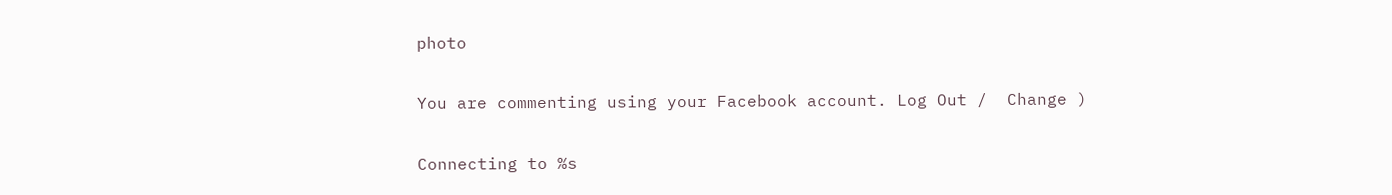photo

You are commenting using your Facebook account. Log Out /  Change )

Connecting to %s